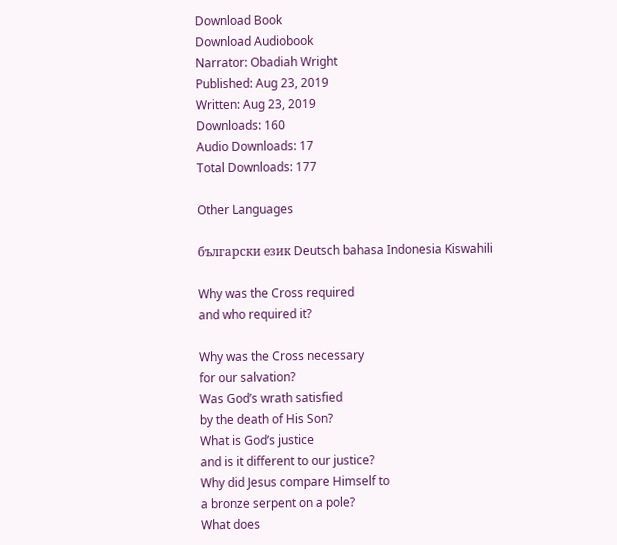Download Book
Download Audiobook
Narrator: Obadiah Wright
Published: Aug 23, 2019
Written: Aug 23, 2019
Downloads: 160
Audio Downloads: 17
Total Downloads: 177

Other Languages

български език Deutsch bahasa Indonesia Kiswahili

Why was the Cross required
and who required it?

Why was the Cross necessary
for our salvation?
Was God’s wrath satisfied
by the death of His Son?
What is God’s justice
and is it different to our justice?
Why did Jesus compare Himself to
a bronze serpent on a pole?
What does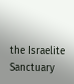the Israelite Sanctuary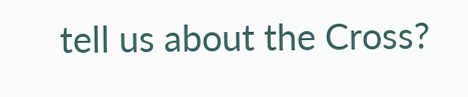tell us about the Cross?